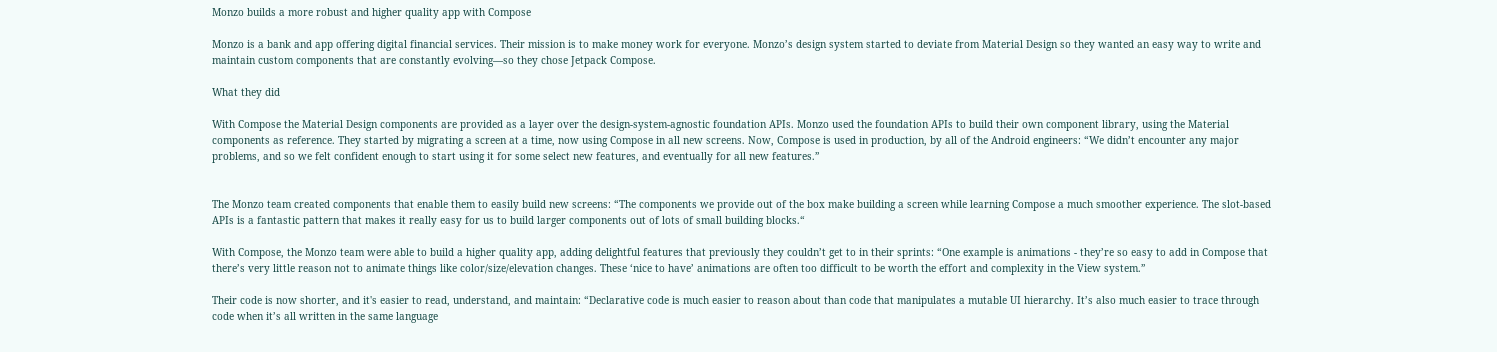Monzo builds a more robust and higher quality app with Compose

Monzo is a bank and app offering digital financial services. Their mission is to make money work for everyone. Monzo’s design system started to deviate from Material Design so they wanted an easy way to write and maintain custom components that are constantly evolving—so they chose Jetpack Compose.

What they did

With Compose the Material Design components are provided as a layer over the design-system-agnostic foundation APIs. Monzo used the foundation APIs to build their own component library, using the Material components as reference. They started by migrating a screen at a time, now using Compose in all new screens. Now, Compose is used in production, by all of the Android engineers: “We didn’t encounter any major problems, and so we felt confident enough to start using it for some select new features, and eventually for all new features.”


The Monzo team created components that enable them to easily build new screens: “The components we provide out of the box make building a screen while learning Compose a much smoother experience. The slot-based APIs is a fantastic pattern that makes it really easy for us to build larger components out of lots of small building blocks.“

With Compose, the Monzo team were able to build a higher quality app, adding delightful features that previously they couldn’t get to in their sprints: “One example is animations - they’re so easy to add in Compose that there’s very little reason not to animate things like color/size/elevation changes. These ‘nice to have’ animations are often too difficult to be worth the effort and complexity in the View system.”

Their code is now shorter, and it's easier to read, understand, and maintain: “Declarative code is much easier to reason about than code that manipulates a mutable UI hierarchy. It’s also much easier to trace through code when it’s all written in the same language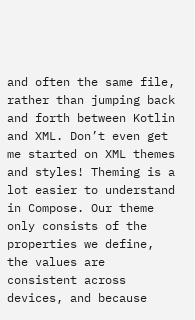and often the same file, rather than jumping back and forth between Kotlin and XML. Don’t even get me started on XML themes and styles! Theming is a lot easier to understand in Compose. Our theme only consists of the properties we define, the values are consistent across devices, and because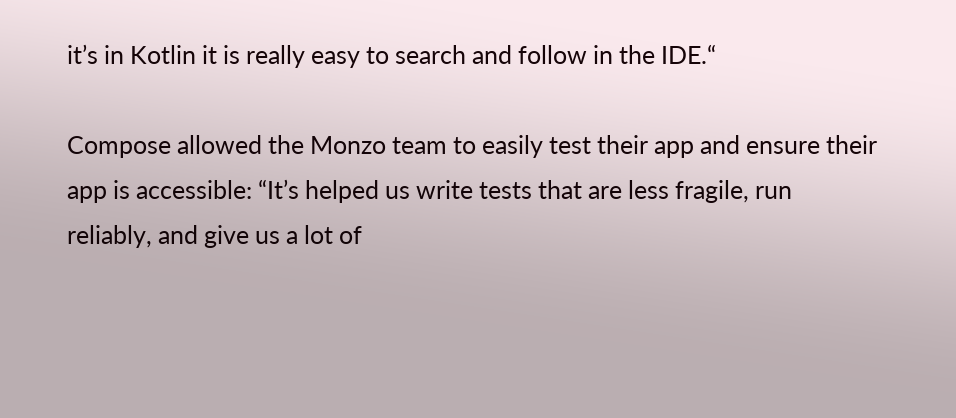it’s in Kotlin it is really easy to search and follow in the IDE.“

Compose allowed the Monzo team to easily test their app and ensure their app is accessible: “It’s helped us write tests that are less fragile, run reliably, and give us a lot of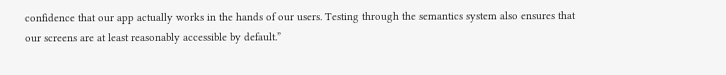confidence that our app actually works in the hands of our users. Testing through the semantics system also ensures that our screens are at least reasonably accessible by default.”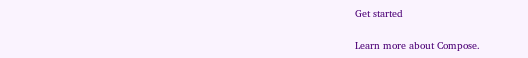Get started

Learn more about Compose.